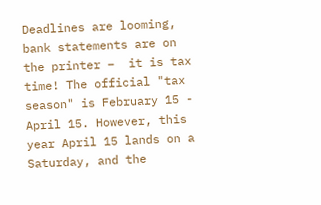Deadlines are looming, bank statements are on the printer –  it is tax time! The official "tax season" is February 15 - April 15. However, this year April 15 lands on a Saturday, and the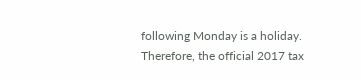following Monday is a holiday. Therefore, the official 2017 tax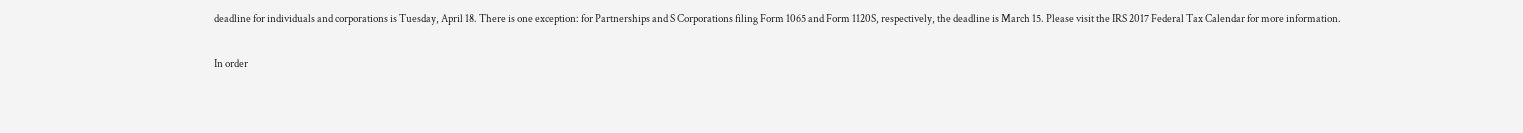deadline for individuals and corporations is Tuesday, April 18. There is one exception: for Partnerships and S Corporations filing Form 1065 and Form 1120S, respectively, the deadline is March 15. Please visit the IRS 2017 Federal Tax Calendar for more information.

In order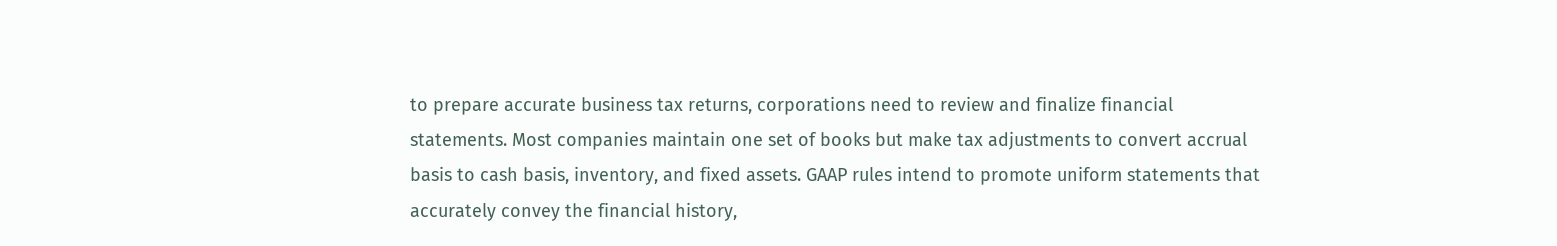to prepare accurate business tax returns, corporations need to review and finalize financial statements. Most companies maintain one set of books but make tax adjustments to convert accrual basis to cash basis, inventory, and fixed assets. GAAP rules intend to promote uniform statements that accurately convey the financial history,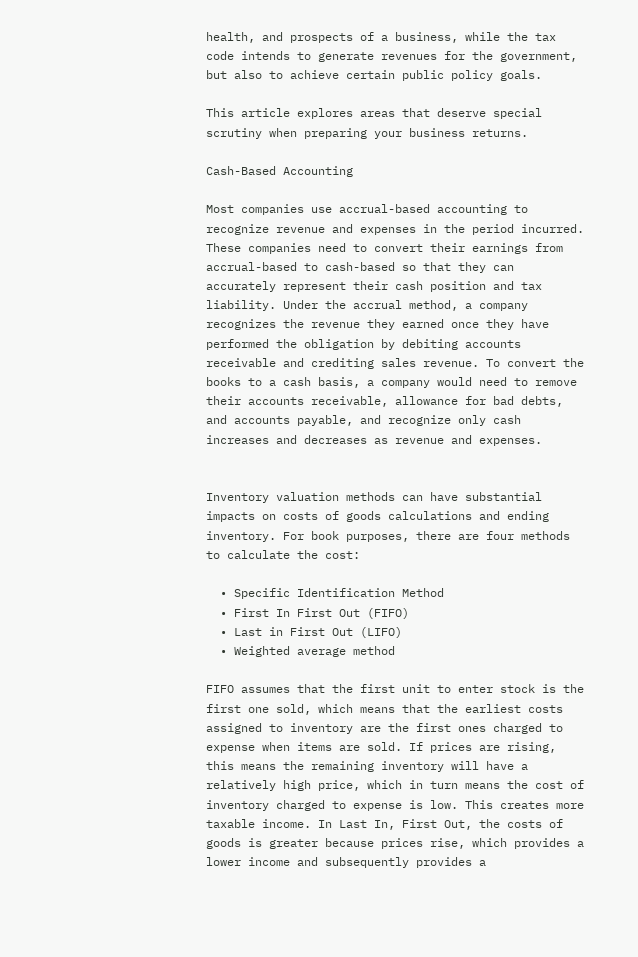health, and prospects of a business, while the tax code intends to generate revenues for the government, but also to achieve certain public policy goals.

This article explores areas that deserve special scrutiny when preparing your business returns.

Cash-Based Accounting

Most companies use accrual-based accounting to recognize revenue and expenses in the period incurred. These companies need to convert their earnings from accrual-based to cash-based so that they can accurately represent their cash position and tax liability. Under the accrual method, a company recognizes the revenue they earned once they have performed the obligation by debiting accounts receivable and crediting sales revenue. To convert the books to a cash basis, a company would need to remove their accounts receivable, allowance for bad debts, and accounts payable, and recognize only cash increases and decreases as revenue and expenses.


Inventory valuation methods can have substantial impacts on costs of goods calculations and ending inventory. For book purposes, there are four methods to calculate the cost:

  • Specific Identification Method
  • First In First Out (FIFO)
  • Last in First Out (LIFO)
  • Weighted average method

FIFO assumes that the first unit to enter stock is the first one sold, which means that the earliest costs assigned to inventory are the first ones charged to expense when items are sold. If prices are rising, this means the remaining inventory will have a relatively high price, which in turn means the cost of inventory charged to expense is low. This creates more taxable income. In Last In, First Out, the costs of goods is greater because prices rise, which provides a lower income and subsequently provides a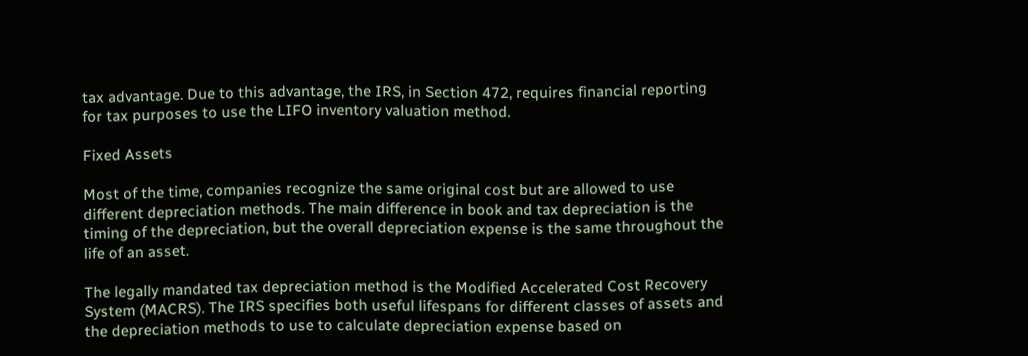tax advantage. Due to this advantage, the IRS, in Section 472, requires financial reporting for tax purposes to use the LIFO inventory valuation method.

Fixed Assets

Most of the time, companies recognize the same original cost but are allowed to use different depreciation methods. The main difference in book and tax depreciation is the timing of the depreciation, but the overall depreciation expense is the same throughout the life of an asset.

The legally mandated tax depreciation method is the Modified Accelerated Cost Recovery System (MACRS). The IRS specifies both useful lifespans for different classes of assets and the depreciation methods to use to calculate depreciation expense based on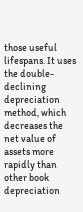those useful lifespans. It uses the double-declining depreciation method, which decreases the net value of assets more rapidly than other book depreciation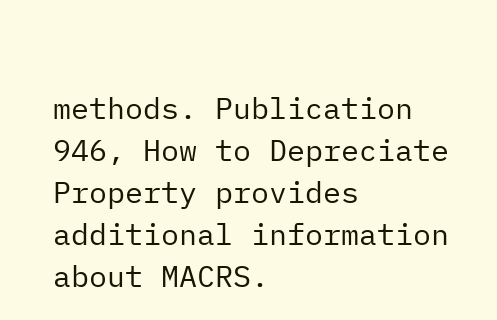methods. Publication 946, How to Depreciate Property provides additional information about MACRS.